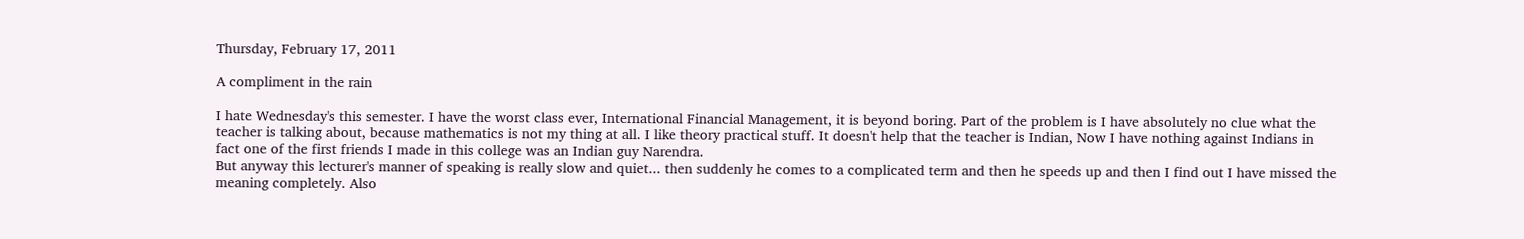Thursday, February 17, 2011

A compliment in the rain

I hate Wednesday's this semester. I have the worst class ever, International Financial Management, it is beyond boring. Part of the problem is I have absolutely no clue what the teacher is talking about, because mathematics is not my thing at all. I like theory practical stuff. It doesn't help that the teacher is Indian, Now I have nothing against Indians in fact one of the first friends I made in this college was an Indian guy Narendra.
But anyway this lecturer's manner of speaking is really slow and quiet... then suddenly he comes to a complicated term and then he speeds up and then I find out I have missed the meaning completely. Also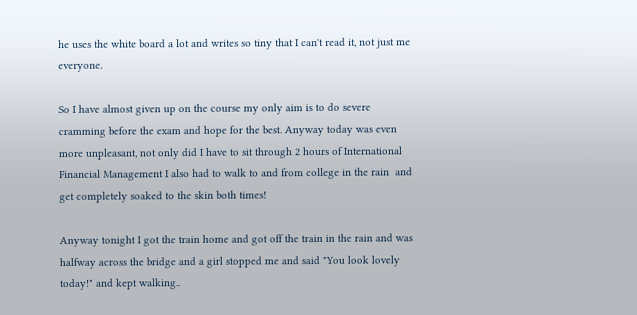he uses the white board a lot and writes so tiny that I can't read it, not just me everyone.

So I have almost given up on the course my only aim is to do severe cramming before the exam and hope for the best. Anyway today was even more unpleasant, not only did I have to sit through 2 hours of International Financial Management I also had to walk to and from college in the rain  and get completely soaked to the skin both times!

Anyway tonight I got the train home and got off the train in the rain and was halfway across the bridge and a girl stopped me and said "You look lovely today!" and kept walking..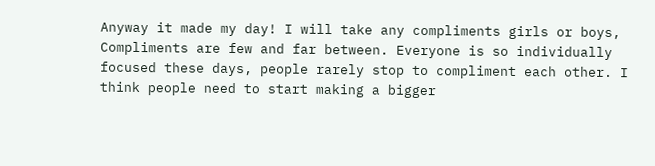Anyway it made my day! I will take any compliments girls or boys, Compliments are few and far between. Everyone is so individually focused these days, people rarely stop to compliment each other. I think people need to start making a bigger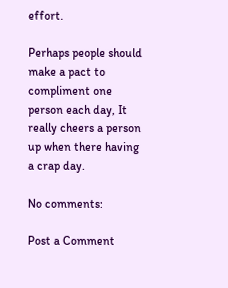effort.

Perhaps people should make a pact to compliment one person each day, It really cheers a person up when there having a crap day.

No comments:

Post a Comment